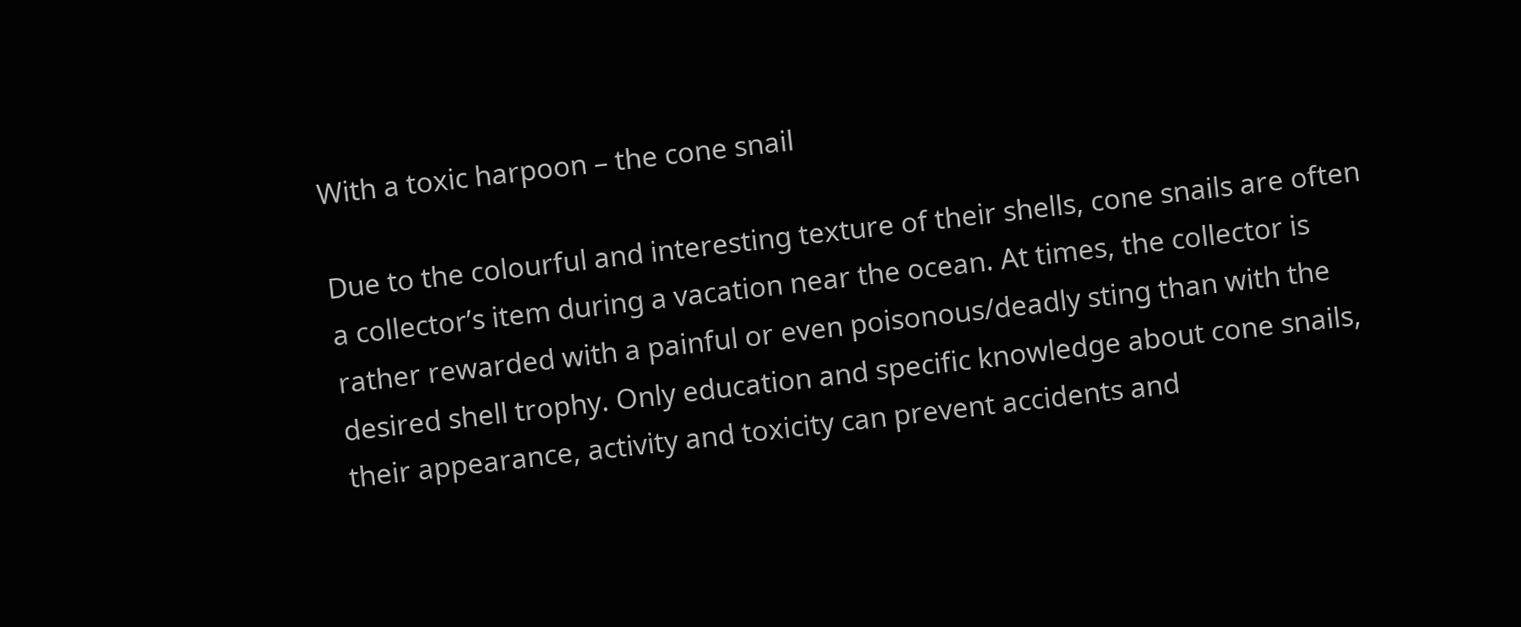With a toxic harpoon – the cone snail

Due to the colourful and interesting texture of their shells, cone snails are often a collector’s item during a vacation near the ocean. At times, the collector is rather rewarded with a painful or even poisonous/deadly sting than with the desired shell trophy. Only education and specific knowledge about cone snails, their appearance, activity and toxicity can prevent accidents and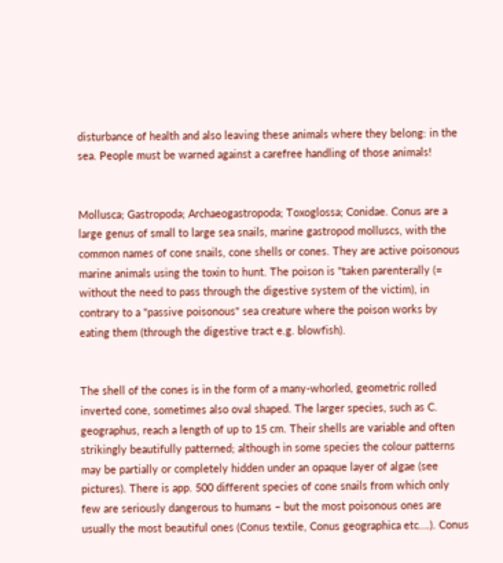disturbance of health and also leaving these animals where they belong: in the sea. People must be warned against a carefree handling of those animals!


Mollusca; Gastropoda; Archaeogastropoda; Toxoglossa; Conidae. Conus are a large genus of small to large sea snails, marine gastropod molluscs, with the common names of cone snails, cone shells or cones. They are active poisonous marine animals using the toxin to hunt. The poison is "taken parenterally (= without the need to pass through the digestive system of the victim), in contrary to a "passive poisonous" sea creature where the poison works by eating them (through the digestive tract e.g. blowfish).


The shell of the cones is in the form of a many-whorled, geometric rolled inverted cone, sometimes also oval shaped. The larger species, such as C. geographus, reach a length of up to 15 cm. Their shells are variable and often strikingly beautifully patterned; although in some species the colour patterns may be partially or completely hidden under an opaque layer of algae (see pictures). There is app. 500 different species of cone snails from which only few are seriously dangerous to humans – but the most poisonous ones are usually the most beautiful ones (Conus textile, Conus geographica etc….). Conus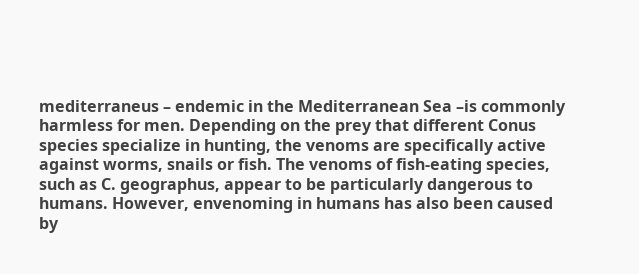mediterraneus – endemic in the Mediterranean Sea –is commonly harmless for men. Depending on the prey that different Conus species specialize in hunting, the venoms are specifically active against worms, snails or fish. The venoms of fish-eating species, such as C. geographus, appear to be particularly dangerous to humans. However, envenoming in humans has also been caused by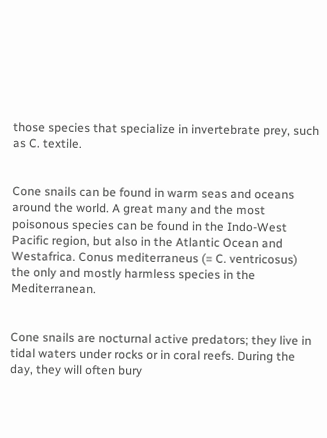those species that specialize in invertebrate prey, such as C. textile.


Cone snails can be found in warm seas and oceans around the world. A great many and the most poisonous species can be found in the Indo-West Pacific region, but also in the Atlantic Ocean and Westafrica. Conus mediterraneus (= C. ventricosus) the only and mostly harmless species in the Mediterranean.


Cone snails are nocturnal active predators; they live in tidal waters under rocks or in coral reefs. During the day, they will often bury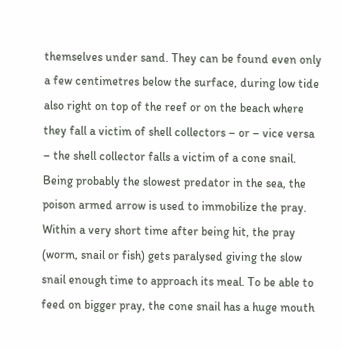themselves under sand. They can be found even only a few centimetres below the surface, during low tide also right on top of the reef or on the beach where they fall a victim of shell collectors – or – vice versa – the shell collector falls a victim of a cone snail. Being probably the slowest predator in the sea, the poison armed arrow is used to immobilize the pray. Within a very short time after being hit, the pray (worm, snail or fish) gets paralysed giving the slow snail enough time to approach its meal. To be able to feed on bigger pray, the cone snail has a huge mouth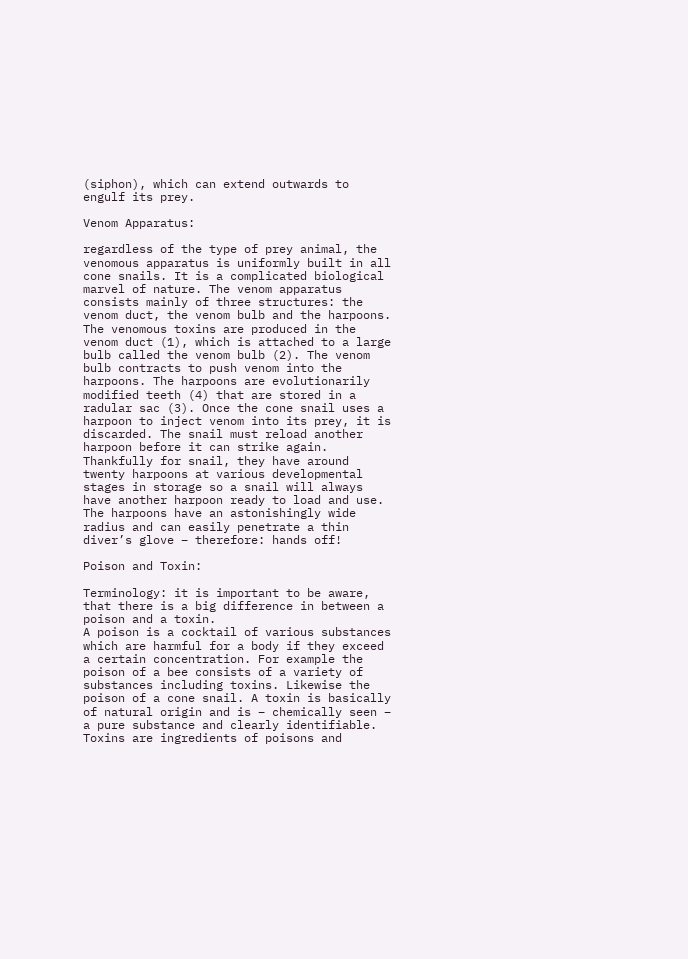(siphon), which can extend outwards to engulf its prey.

Venom Apparatus:

regardless of the type of prey animal, the venomous apparatus is uniformly built in all cone snails. It is a complicated biological marvel of nature. The venom apparatus consists mainly of three structures: the venom duct, the venom bulb and the harpoons. The venomous toxins are produced in the venom duct (1), which is attached to a large bulb called the venom bulb (2). The venom bulb contracts to push venom into the harpoons. The harpoons are evolutionarily modified teeth (4) that are stored in a radular sac (3). Once the cone snail uses a harpoon to inject venom into its prey, it is discarded. The snail must reload another harpoon before it can strike again. Thankfully for snail, they have around twenty harpoons at various developmental stages in storage so a snail will always have another harpoon ready to load and use. The harpoons have an astonishingly wide radius and can easily penetrate a thin diver’s glove – therefore: hands off!

Poison and Toxin:

Terminology: it is important to be aware, that there is a big difference in between a poison and a toxin.
A poison is a cocktail of various substances which are harmful for a body if they exceed a certain concentration. For example the poison of a bee consists of a variety of substances including toxins. Likewise the poison of a cone snail. A toxin is basically of natural origin and is – chemically seen – a pure substance and clearly identifiable. Toxins are ingredients of poisons and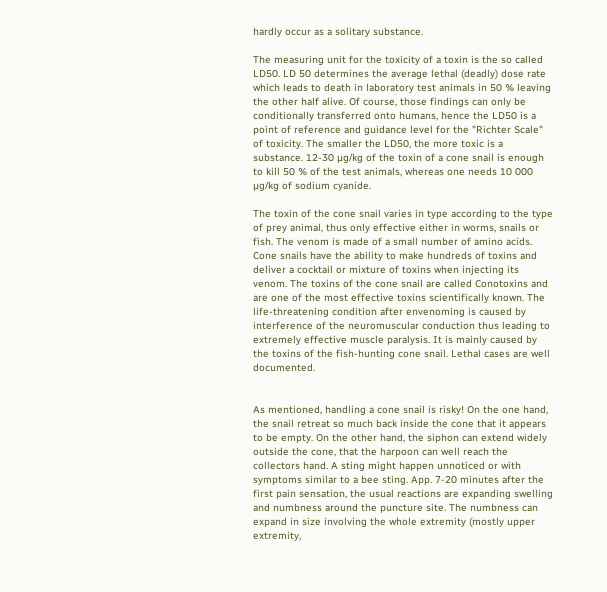hardly occur as a solitary substance.

The measuring unit for the toxicity of a toxin is the so called LD50. LD 50 determines the average lethal (deadly) dose rate which leads to death in laboratory test animals in 50 % leaving the other half alive. Of course, those findings can only be conditionally transferred onto humans, hence the LD50 is a point of reference and guidance level for the "Richter Scale" of toxicity. The smaller the LD50, the more toxic is a substance. 12-30 µg/kg of the toxin of a cone snail is enough to kill 50 % of the test animals, whereas one needs 10 000 µg/kg of sodium cyanide.

The toxin of the cone snail varies in type according to the type of prey animal, thus only effective either in worms, snails or fish. The venom is made of a small number of amino acids. Cone snails have the ability to make hundreds of toxins and deliver a cocktail or mixture of toxins when injecting its venom. The toxins of the cone snail are called Conotoxins and are one of the most effective toxins scientifically known. The life-threatening condition after envenoming is caused by interference of the neuromuscular conduction thus leading to extremely effective muscle paralysis. It is mainly caused by the toxins of the fish-hunting cone snail. Lethal cases are well documented.


As mentioned, handling a cone snail is risky! On the one hand, the snail retreat so much back inside the cone that it appears to be empty. On the other hand, the siphon can extend widely outside the cone, that the harpoon can well reach the collectors hand. A sting might happen unnoticed or with symptoms similar to a bee sting. App. 7-20 minutes after the first pain sensation, the usual reactions are expanding swelling and numbness around the puncture site. The numbness can expand in size involving the whole extremity (mostly upper extremity,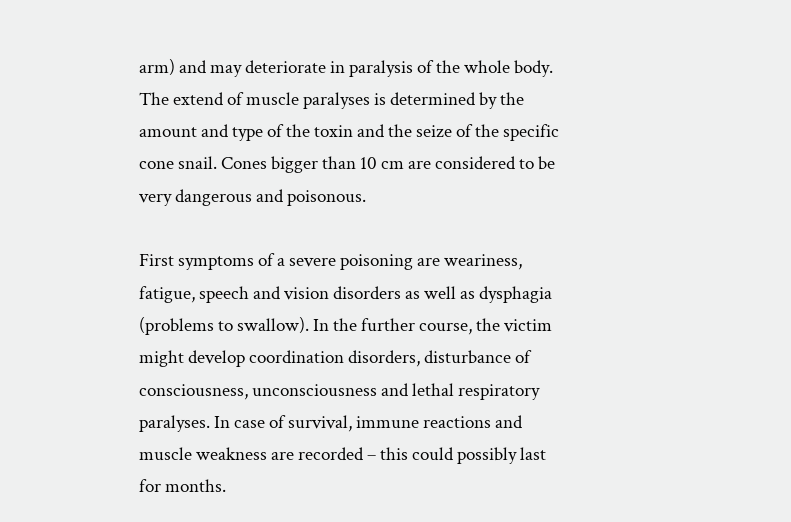arm) and may deteriorate in paralysis of the whole body. The extend of muscle paralyses is determined by the amount and type of the toxin and the seize of the specific cone snail. Cones bigger than 10 cm are considered to be very dangerous and poisonous.

First symptoms of a severe poisoning are weariness, fatigue, speech and vision disorders as well as dysphagia (problems to swallow). In the further course, the victim might develop coordination disorders, disturbance of consciousness, unconsciousness and lethal respiratory paralyses. In case of survival, immune reactions and muscle weakness are recorded – this could possibly last for months.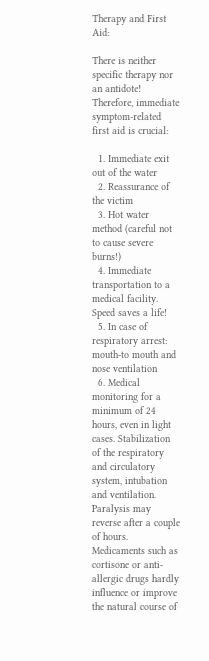Therapy and First Aid:

There is neither specific therapy nor an antidote! Therefore, immediate symptom-related first aid is crucial:

  1. Immediate exit out of the water
  2. Reassurance of the victim
  3. Hot water method (careful not to cause severe burns!)
  4. Immediate transportation to a medical facility. Speed saves a life!
  5. In case of respiratory arrest: mouth-to mouth and nose ventilation
  6. Medical monitoring for a minimum of 24 hours, even in light cases. Stabilization of the respiratory and circulatory system, intubation and ventilation. Paralysis may reverse after a couple of hours. Medicaments such as cortisone or anti-allergic drugs hardly influence or improve the natural course of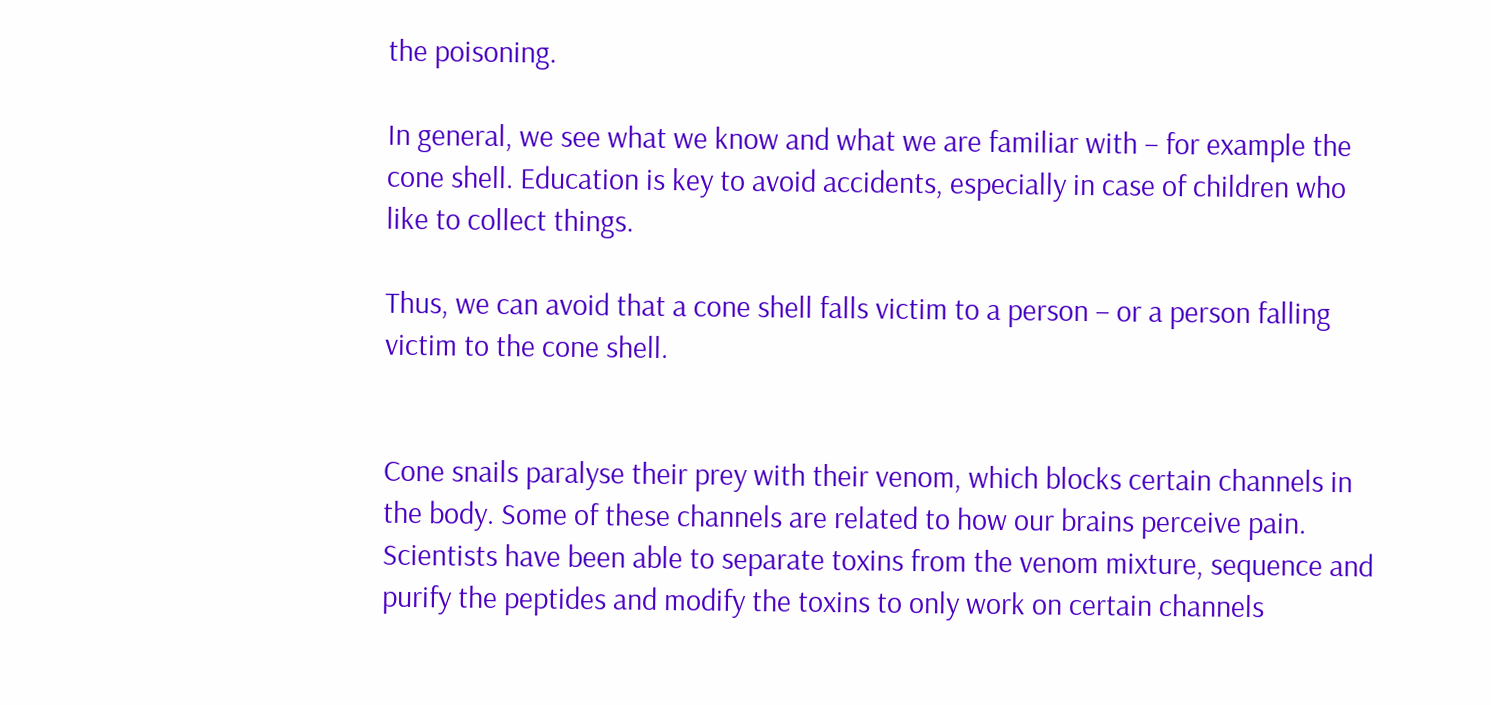the poisoning.

In general, we see what we know and what we are familiar with – for example the cone shell. Education is key to avoid accidents, especially in case of children who like to collect things.

Thus, we can avoid that a cone shell falls victim to a person – or a person falling victim to the cone shell.


Cone snails paralyse their prey with their venom, which blocks certain channels in the body. Some of these channels are related to how our brains perceive pain. Scientists have been able to separate toxins from the venom mixture, sequence and purify the peptides and modify the toxins to only work on certain channels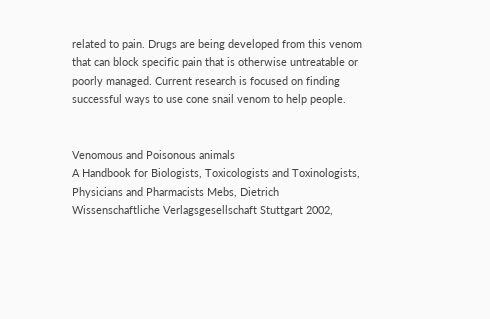related to pain. Drugs are being developed from this venom that can block specific pain that is otherwise untreatable or poorly managed. Current research is focused on finding successful ways to use cone snail venom to help people.


Venomous and Poisonous animals
A Handbook for Biologists, Toxicologists and Toxinologists, Physicians and Pharmacists Mebs, Dietrich
Wissenschaftliche Verlagsgesellschaft Stuttgart 2002,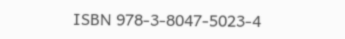ISBN 978-3-8047-5023-4